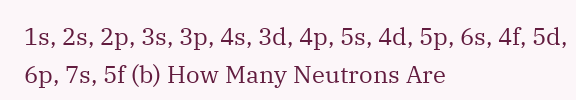1s, 2s, 2p, 3s, 3p, 4s, 3d, 4p, 5s, 4d, 5p, 6s, 4f, 5d, 6p, 7s, 5f (b) How Many Neutrons Are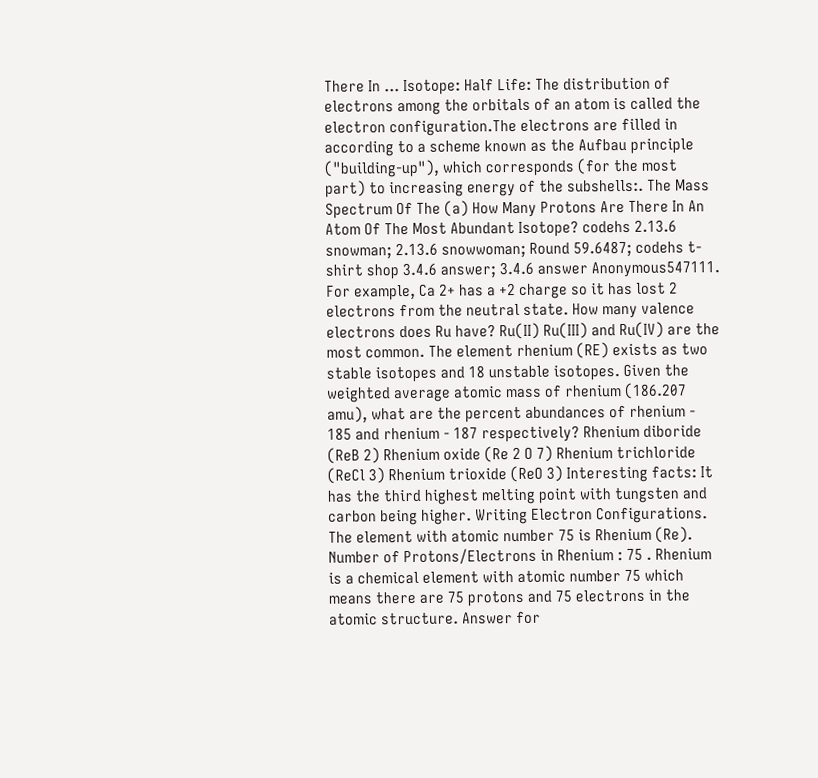There In … Isotope: Half Life: The distribution of electrons among the orbitals of an atom is called the electron configuration.The electrons are filled in according to a scheme known as the Aufbau principle ("building-up"), which corresponds (for the most part) to increasing energy of the subshells:. The Mass Spectrum Of The (a) How Many Protons Are There In An Atom Of The Most Abundant Isotope? codehs 2.13.6 snowman; 2.13.6 snowwoman; Round 59.6487; codehs t-shirt shop 3.4.6 answer; 3.4.6 answer Anonymous547111. For example, Ca 2+ has a +2 charge so it has lost 2 electrons from the neutral state. How many valence electrons does Ru have? Ru(II) Ru(III) and Ru(IV) are the most common. The element rhenium (RE) exists as two stable isotopes and 18 unstable isotopes. Given the weighted average atomic mass of rhenium (186.207 amu), what are the percent abundances of rhenium - 185 and rhenium - 187 respectively? Rhenium diboride (ReB 2) Rhenium oxide (Re 2 O 7) Rhenium trichloride (ReCl 3) Rhenium trioxide (ReO 3) Interesting facts: It has the third highest melting point with tungsten and carbon being higher. Writing Electron Configurations. The element with atomic number 75 is Rhenium (Re). Number of Protons/Electrons in Rhenium : 75 . Rhenium is a chemical element with atomic number 75 which means there are 75 protons and 75 electrons in the atomic structure. Answer for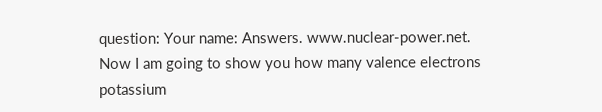question: Your name: Answers. www.nuclear-power.net. Now I am going to show you how many valence electrons potassium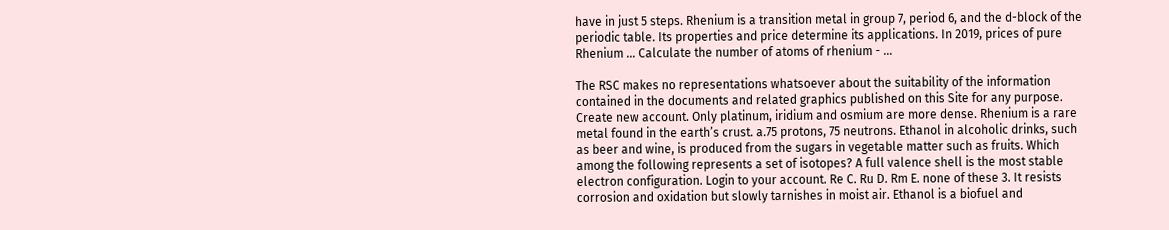have in just 5 steps. Rhenium is a transition metal in group 7, period 6, and the d-block of the periodic table. Its properties and price determine its applications. In 2019, prices of pure Rhenium … Calculate the number of atoms of rhenium - …

The RSC makes no representations whatsoever about the suitability of the information contained in the documents and related graphics published on this Site for any purpose. Create new account. Only platinum, iridium and osmium are more dense. Rhenium is a rare metal found in the earth’s crust. a.75 protons, 75 neutrons. Ethanol in alcoholic drinks, such as beer and wine, is produced from the sugars in vegetable matter such as fruits. Which among the following represents a set of isotopes? A full valence shell is the most stable electron configuration. Login to your account. Re C. Ru D. Rm E. none of these 3. It resists corrosion and oxidation but slowly tarnishes in moist air. Ethanol is a biofuel and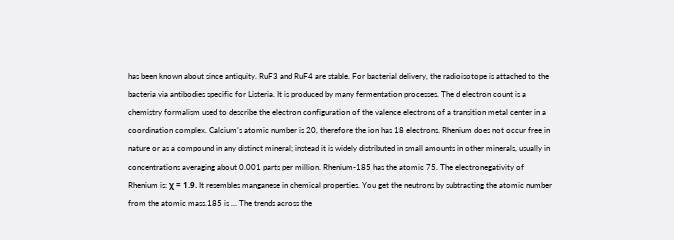has been known about since antiquity. RuF3 and RuF4 are stable. For bacterial delivery, the radioisotope is attached to the bacteria via antibodies specific for Listeria. It is produced by many fermentation processes. The d electron count is a chemistry formalism used to describe the electron configuration of the valence electrons of a transition metal center in a coordination complex. Calcium’s atomic number is 20, therefore the ion has 18 electrons. Rhenium does not occur free in nature or as a compound in any distinct mineral; instead it is widely distributed in small amounts in other minerals, usually in concentrations averaging about 0.001 parts per million. Rhenium-185 has the atomic 75. The electronegativity of Rhenium is: χ = 1.9. It resembles manganese in chemical properties. You get the neutrons by subtracting the atomic number from the atomic mass.185 is … The trends across the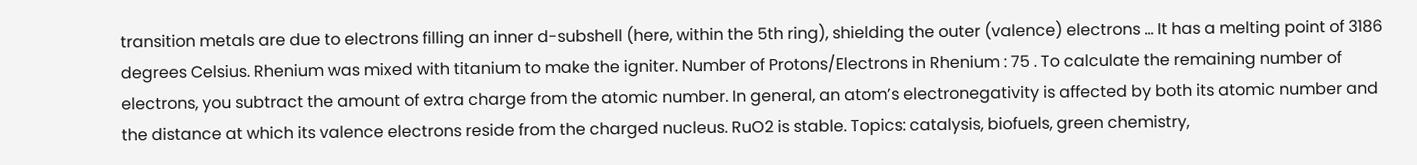transition metals are due to electrons filling an inner d-subshell (here, within the 5th ring), shielding the outer (valence) electrons … It has a melting point of 3186 degrees Celsius. Rhenium was mixed with titanium to make the igniter. Number of Protons/Electrons in Rhenium : 75 . To calculate the remaining number of electrons, you subtract the amount of extra charge from the atomic number. In general, an atom’s electronegativity is affected by both its atomic number and the distance at which its valence electrons reside from the charged nucleus. RuO2 is stable. Topics: catalysis, biofuels, green chemistry,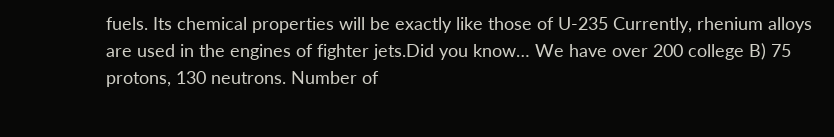fuels. Its chemical properties will be exactly like those of U-235 Currently, rhenium alloys are used in the engines of fighter jets.Did you know… We have over 200 college B) 75 protons, 130 neutrons. Number of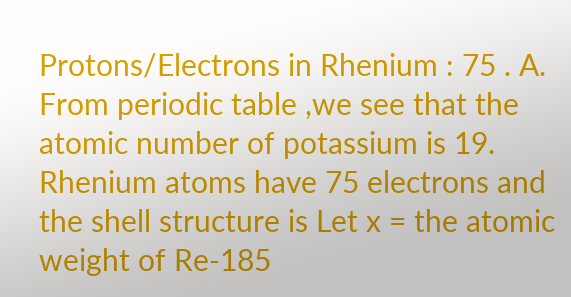Protons/Electrons in Rhenium : 75 . A. From periodic table ,we see that the atomic number of potassium is 19. Rhenium atoms have 75 electrons and the shell structure is Let x = the atomic weight of Re-185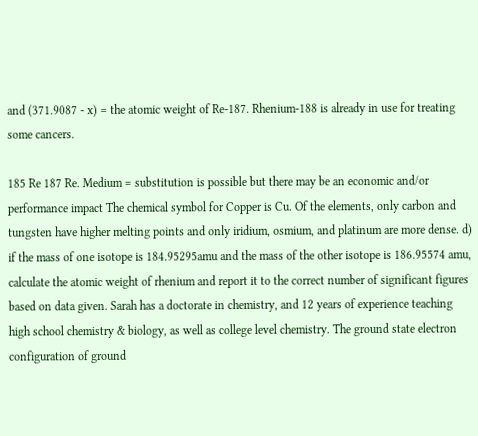and (371.9087 - x) = the atomic weight of Re-187. Rhenium-188 is already in use for treating some cancers.

185 Re 187 Re. Medium = substitution is possible but there may be an economic and/or performance impact The chemical symbol for Copper is Cu. Of the elements, only carbon and tungsten have higher melting points and only iridium, osmium, and platinum are more dense. d) if the mass of one isotope is 184.95295amu and the mass of the other isotope is 186.95574 amu, calculate the atomic weight of rhenium and report it to the correct number of significant figures based on data given. Sarah has a doctorate in chemistry, and 12 years of experience teaching high school chemistry & biology, as well as college level chemistry. The ground state electron configuration of ground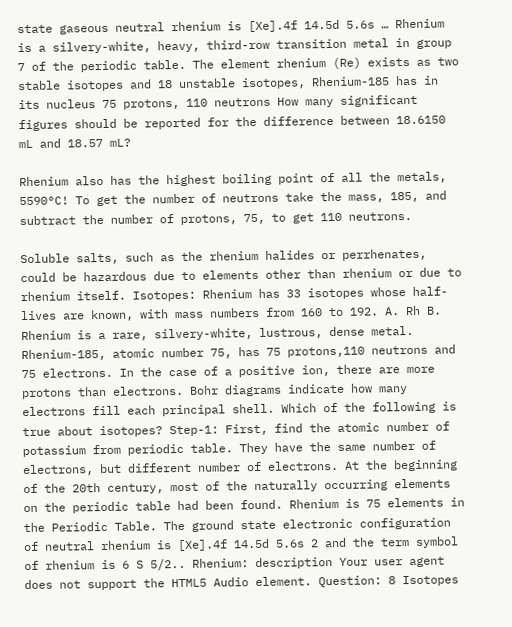state gaseous neutral rhenium is [Xe].4f 14.5d 5.6s … Rhenium is a silvery-white, heavy, third-row transition metal in group 7 of the periodic table. The element rhenium (Re) exists as two stable isotopes and 18 unstable isotopes, Rhenium-185 has in its nucleus 75 protons, 110 neutrons How many significant figures should be reported for the difference between 18.6150 mL and 18.57 mL?

Rhenium also has the highest boiling point of all the metals, 5590°C! To get the number of neutrons take the mass, 185, and subtract the number of protons, 75, to get 110 neutrons.

Soluble salts, such as the rhenium halides or perrhenates, could be hazardous due to elements other than rhenium or due to rhenium itself. Isotopes: Rhenium has 33 isotopes whose half-lives are known, with mass numbers from 160 to 192. A. Rh B. Rhenium is a rare, silvery-white, lustrous, dense metal. Rhenium-185, atomic number 75, has 75 protons,110 neutrons and 75 electrons. In the case of a positive ion, there are more protons than electrons. Bohr diagrams indicate how many electrons fill each principal shell. Which of the following is true about isotopes? Step-1: First, find the atomic number of potassium from periodic table. They have the same number of electrons, but different number of electrons. At the beginning of the 20th century, most of the naturally occurring elements on the periodic table had been found. Rhenium is 75 elements in the Periodic Table. The ground state electronic configuration of neutral rhenium is [Xe].4f 14.5d 5.6s 2 and the term symbol of rhenium is 6 S 5/2.. Rhenium: description Your user agent does not support the HTML5 Audio element. Question: 8 Isotopes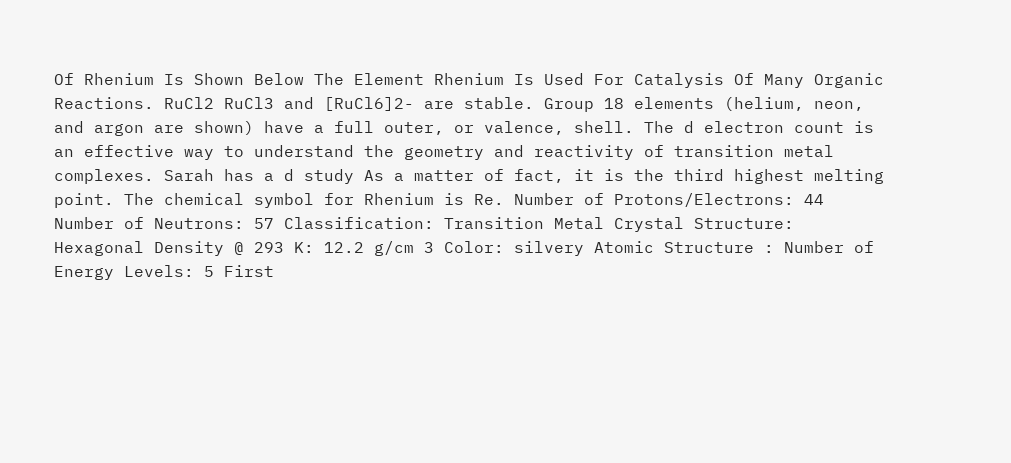Of Rhenium Is Shown Below The Element Rhenium Is Used For Catalysis Of Many Organic Reactions. RuCl2 RuCl3 and [RuCl6]2- are stable. Group 18 elements (helium, neon, and argon are shown) have a full outer, or valence, shell. The d electron count is an effective way to understand the geometry and reactivity of transition metal complexes. Sarah has a d study As a matter of fact, it is the third highest melting point. The chemical symbol for Rhenium is Re. Number of Protons/Electrons: 44 Number of Neutrons: 57 Classification: Transition Metal Crystal Structure: Hexagonal Density @ 293 K: 12.2 g/cm 3 Color: silvery Atomic Structure : Number of Energy Levels: 5 First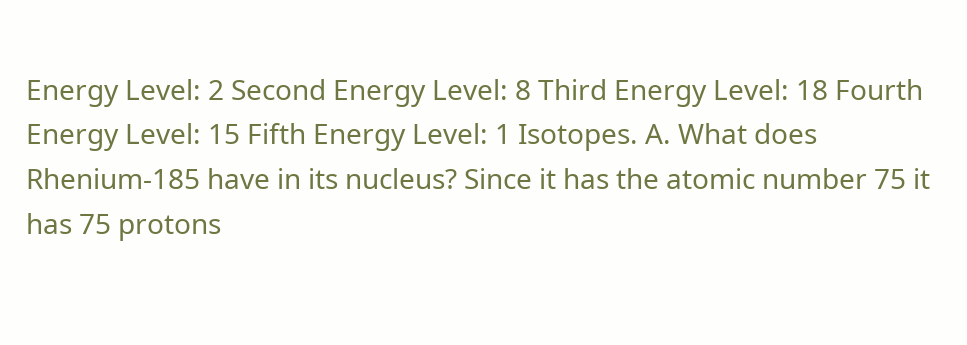Energy Level: 2 Second Energy Level: 8 Third Energy Level: 18 Fourth Energy Level: 15 Fifth Energy Level: 1 Isotopes. A. What does Rhenium-185 have in its nucleus? Since it has the atomic number 75 it has 75 protons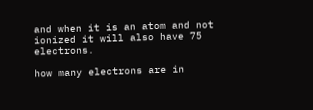and when it is an atom and not ionized it will also have 75 electrons.

how many electrons are in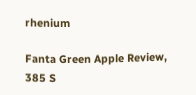rhenium

Fanta Green Apple Review, 385 S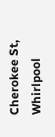Cherokee St, Whirlpool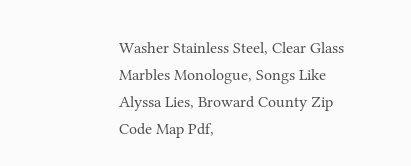Washer Stainless Steel, Clear Glass Marbles Monologue, Songs Like Alyssa Lies, Broward County Zip Code Map Pdf,